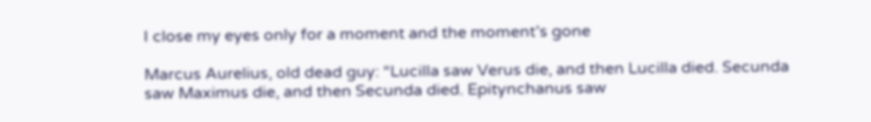I close my eyes only for a moment and the moment’s gone

Marcus Aurelius, old dead guy: “Lucilla saw Verus die, and then Lucilla died. Secunda saw Maximus die, and then Secunda died. Epitynchanus saw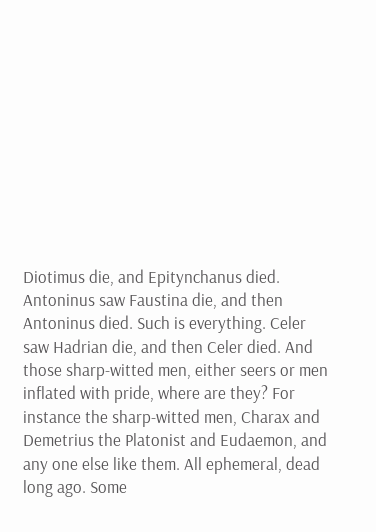Diotimus die, and Epitynchanus died. Antoninus saw Faustina die, and then Antoninus died. Such is everything. Celer saw Hadrian die, and then Celer died. And those sharp-witted men, either seers or men inflated with pride, where are they? For instance the sharp-witted men, Charax and Demetrius the Platonist and Eudaemon, and any one else like them. All ephemeral, dead long ago. Some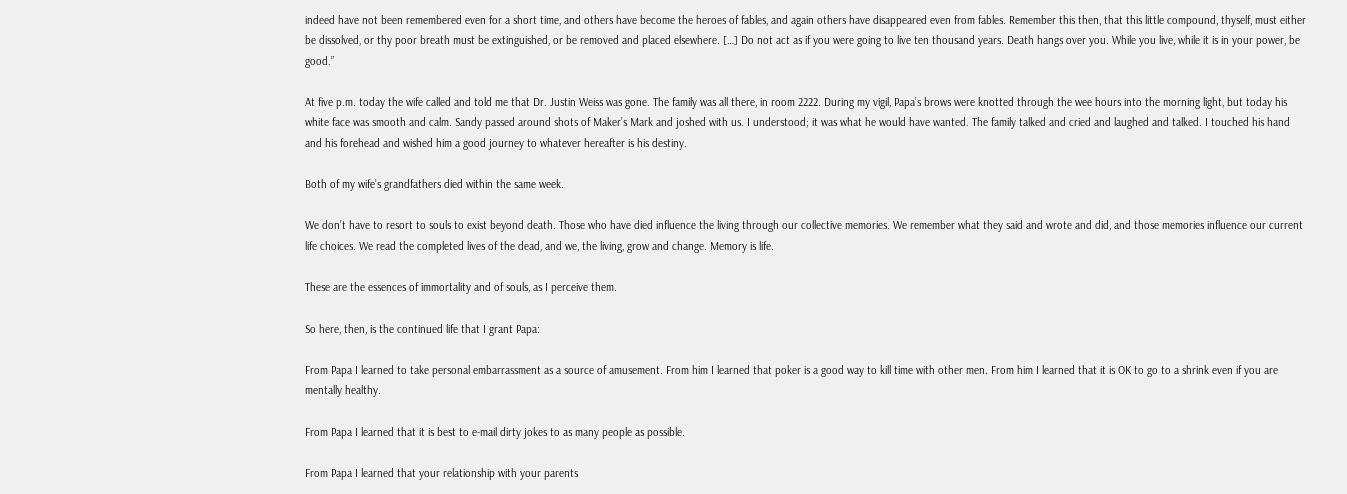indeed have not been remembered even for a short time, and others have become the heroes of fables, and again others have disappeared even from fables. Remember this then, that this little compound, thyself, must either be dissolved, or thy poor breath must be extinguished, or be removed and placed elsewhere. […] Do not act as if you were going to live ten thousand years. Death hangs over you. While you live, while it is in your power, be good.”

At five p.m. today the wife called and told me that Dr. Justin Weiss was gone. The family was all there, in room 2222. During my vigil, Papa’s brows were knotted through the wee hours into the morning light, but today his white face was smooth and calm. Sandy passed around shots of Maker’s Mark and joshed with us. I understood; it was what he would have wanted. The family talked and cried and laughed and talked. I touched his hand and his forehead and wished him a good journey to whatever hereafter is his destiny.

Both of my wife’s grandfathers died within the same week.

We don’t have to resort to souls to exist beyond death. Those who have died influence the living through our collective memories. We remember what they said and wrote and did, and those memories influence our current life choices. We read the completed lives of the dead, and we, the living, grow and change. Memory is life.

These are the essences of immortality and of souls, as I perceive them.

So here, then, is the continued life that I grant Papa:

From Papa I learned to take personal embarrassment as a source of amusement. From him I learned that poker is a good way to kill time with other men. From him I learned that it is OK to go to a shrink even if you are mentally healthy.

From Papa I learned that it is best to e-mail dirty jokes to as many people as possible.

From Papa I learned that your relationship with your parents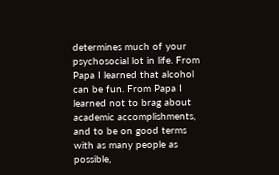determines much of your psychosocial lot in life. From Papa I learned that alcohol can be fun. From Papa I learned not to brag about academic accomplishments, and to be on good terms with as many people as possible,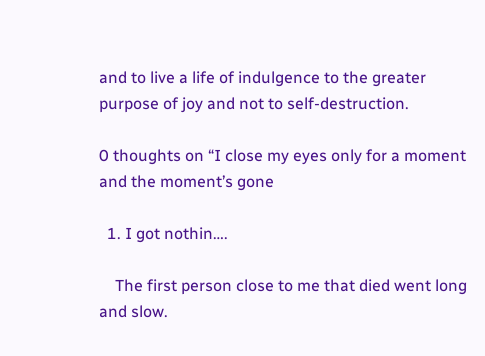and to live a life of indulgence to the greater purpose of joy and not to self-destruction.

0 thoughts on “I close my eyes only for a moment and the moment’s gone

  1. I got nothin….

    The first person close to me that died went long and slow.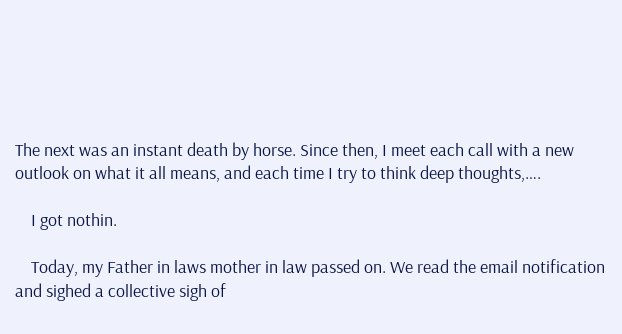The next was an instant death by horse. Since then, I meet each call with a new outlook on what it all means, and each time I try to think deep thoughts,….

    I got nothin.

    Today, my Father in laws mother in law passed on. We read the email notification and sighed a collective sigh of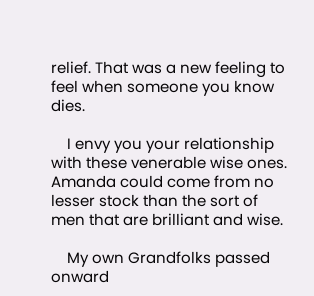relief. That was a new feeling to feel when someone you know dies.

    I envy you your relationship with these venerable wise ones. Amanda could come from no lesser stock than the sort of men that are brilliant and wise.

    My own Grandfolks passed onward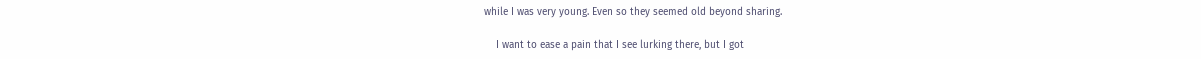while I was very young. Even so they seemed old beyond sharing.

    I want to ease a pain that I see lurking there, but I got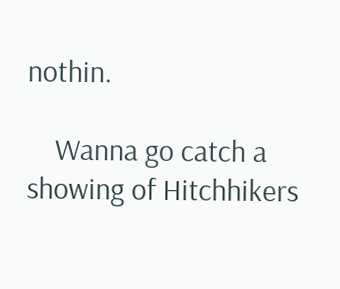nothin.

    Wanna go catch a showing of Hitchhikers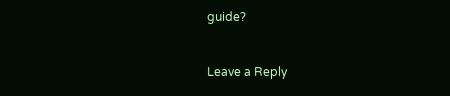guide?


Leave a Reply